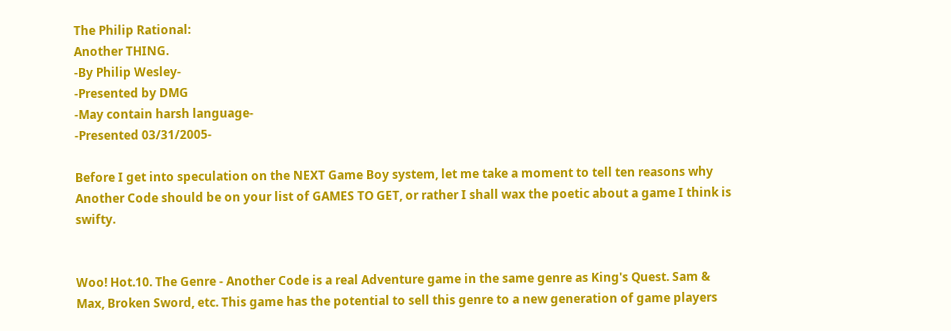The Philip Rational:
Another THING.
-By Philip Wesley-
-Presented by DMG
-May contain harsh language-
-Presented 03/31/2005-

Before I get into speculation on the NEXT Game Boy system, let me take a moment to tell ten reasons why Another Code should be on your list of GAMES TO GET, or rather I shall wax the poetic about a game I think is swifty.


Woo! Hot.10. The Genre - Another Code is a real Adventure game in the same genre as King's Quest. Sam & Max, Broken Sword, etc. This game has the potential to sell this genre to a new generation of game players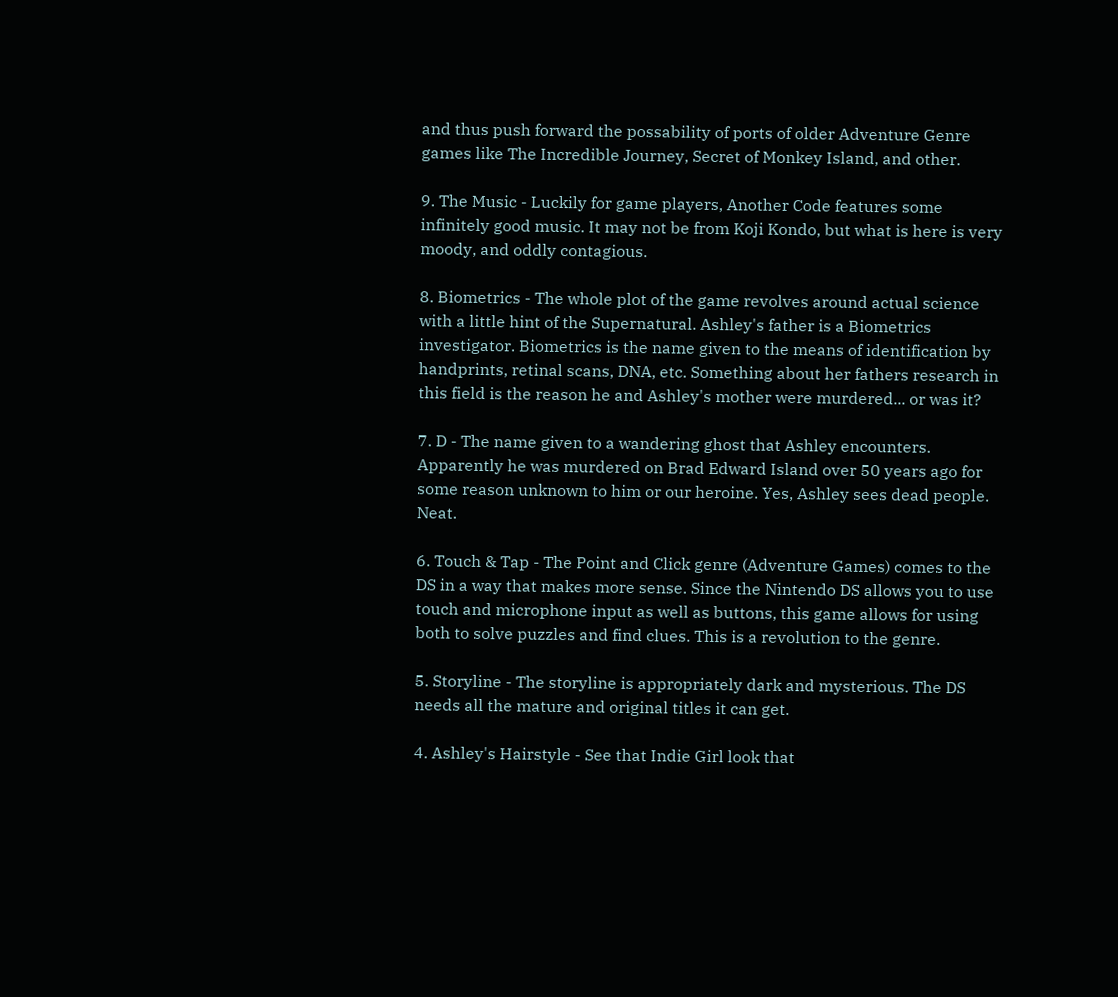and thus push forward the possability of ports of older Adventure Genre games like The Incredible Journey, Secret of Monkey Island, and other.

9. The Music - Luckily for game players, Another Code features some infinitely good music. It may not be from Koji Kondo, but what is here is very moody, and oddly contagious.

8. Biometrics - The whole plot of the game revolves around actual science with a little hint of the Supernatural. Ashley's father is a Biometrics investigator. Biometrics is the name given to the means of identification by handprints, retinal scans, DNA, etc. Something about her fathers research in this field is the reason he and Ashley's mother were murdered... or was it?

7. D - The name given to a wandering ghost that Ashley encounters. Apparently he was murdered on Brad Edward Island over 50 years ago for some reason unknown to him or our heroine. Yes, Ashley sees dead people. Neat.

6. Touch & Tap - The Point and Click genre (Adventure Games) comes to the DS in a way that makes more sense. Since the Nintendo DS allows you to use touch and microphone input as well as buttons, this game allows for using both to solve puzzles and find clues. This is a revolution to the genre.

5. Storyline - The storyline is appropriately dark and mysterious. The DS needs all the mature and original titles it can get.

4. Ashley's Hairstyle - See that Indie Girl look that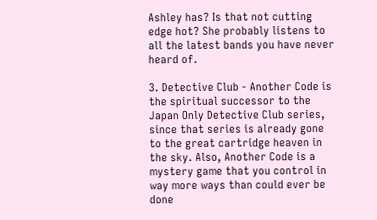Ashley has? Is that not cutting edge hot? She probably listens to all the latest bands you have never heard of.

3. Detective Club - Another Code is the spiritual successor to the Japan Only Detective Club series, since that series is already gone to the great cartridge heaven in the sky. Also, Another Code is a mystery game that you control in way more ways than could ever be done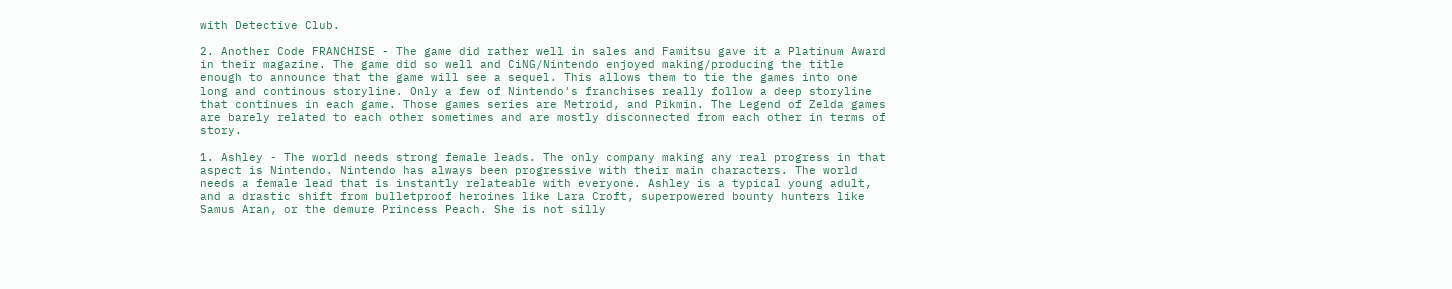with Detective Club.

2. Another Code FRANCHISE - The game did rather well in sales and Famitsu gave it a Platinum Award in their magazine. The game did so well and CiNG/Nintendo enjoyed making/producing the title enough to announce that the game will see a sequel. This allows them to tie the games into one long and continous storyline. Only a few of Nintendo's franchises really follow a deep storyline that continues in each game. Those games series are Metroid, and Pikmin. The Legend of Zelda games are barely related to each other sometimes and are mostly disconnected from each other in terms of story.

1. Ashley - The world needs strong female leads. The only company making any real progress in that aspect is Nintendo. Nintendo has always been progressive with their main characters. The world needs a female lead that is instantly relateable with everyone. Ashley is a typical young adult, and a drastic shift from bulletproof heroines like Lara Croft, superpowered bounty hunters like Samus Aran, or the demure Princess Peach. She is not silly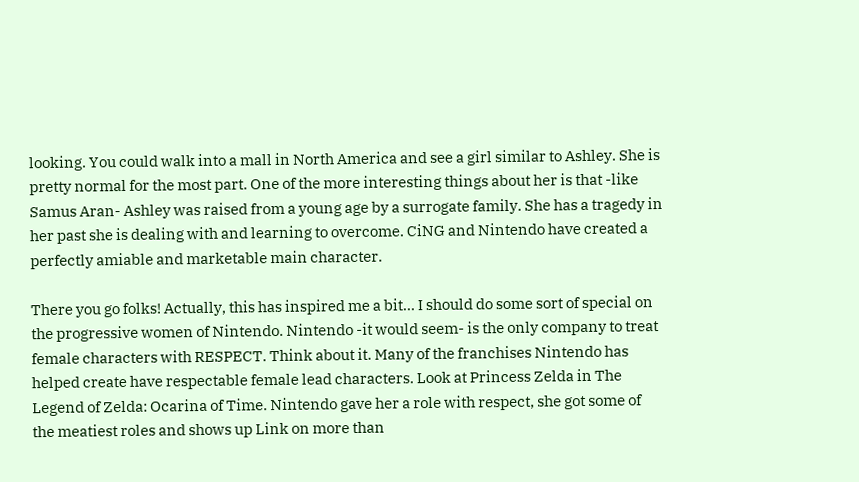looking. You could walk into a mall in North America and see a girl similar to Ashley. She is pretty normal for the most part. One of the more interesting things about her is that -like Samus Aran- Ashley was raised from a young age by a surrogate family. She has a tragedy in her past she is dealing with and learning to overcome. CiNG and Nintendo have created a perfectly amiable and marketable main character.

There you go folks! Actually, this has inspired me a bit... I should do some sort of special on the progressive women of Nintendo. Nintendo -it would seem- is the only company to treat female characters with RESPECT. Think about it. Many of the franchises Nintendo has helped create have respectable female lead characters. Look at Princess Zelda in The Legend of Zelda: Ocarina of Time. Nintendo gave her a role with respect, she got some of the meatiest roles and shows up Link on more than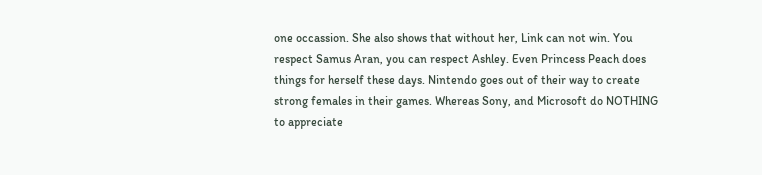one occassion. She also shows that without her, Link can not win. You respect Samus Aran, you can respect Ashley. Even Princess Peach does things for herself these days. Nintendo goes out of their way to create strong females in their games. Whereas Sony, and Microsoft do NOTHING to appreciate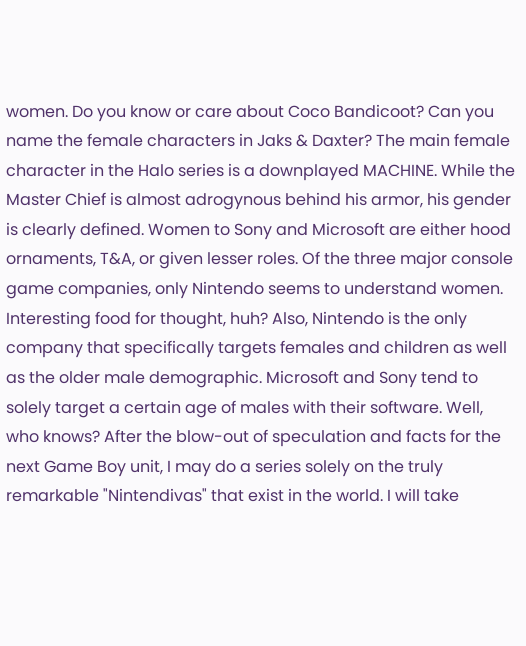women. Do you know or care about Coco Bandicoot? Can you name the female characters in Jaks & Daxter? The main female character in the Halo series is a downplayed MACHINE. While the Master Chief is almost adrogynous behind his armor, his gender is clearly defined. Women to Sony and Microsoft are either hood ornaments, T&A, or given lesser roles. Of the three major console game companies, only Nintendo seems to understand women. Interesting food for thought, huh? Also, Nintendo is the only company that specifically targets females and children as well as the older male demographic. Microsoft and Sony tend to solely target a certain age of males with their software. Well, who knows? After the blow-out of speculation and facts for the next Game Boy unit, I may do a series solely on the truly remarkable "Nintendivas" that exist in the world. I will take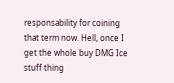responsability for coining that term now. Hell, once I get the whole buy DMG Ice stuff thing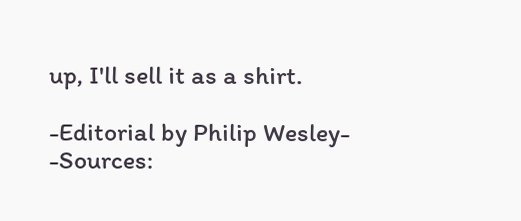up, I'll sell it as a shirt.

-Editorial by Philip Wesley-
-Sources: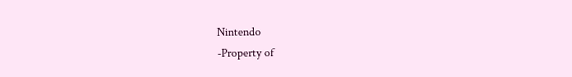Nintendo
-Property of